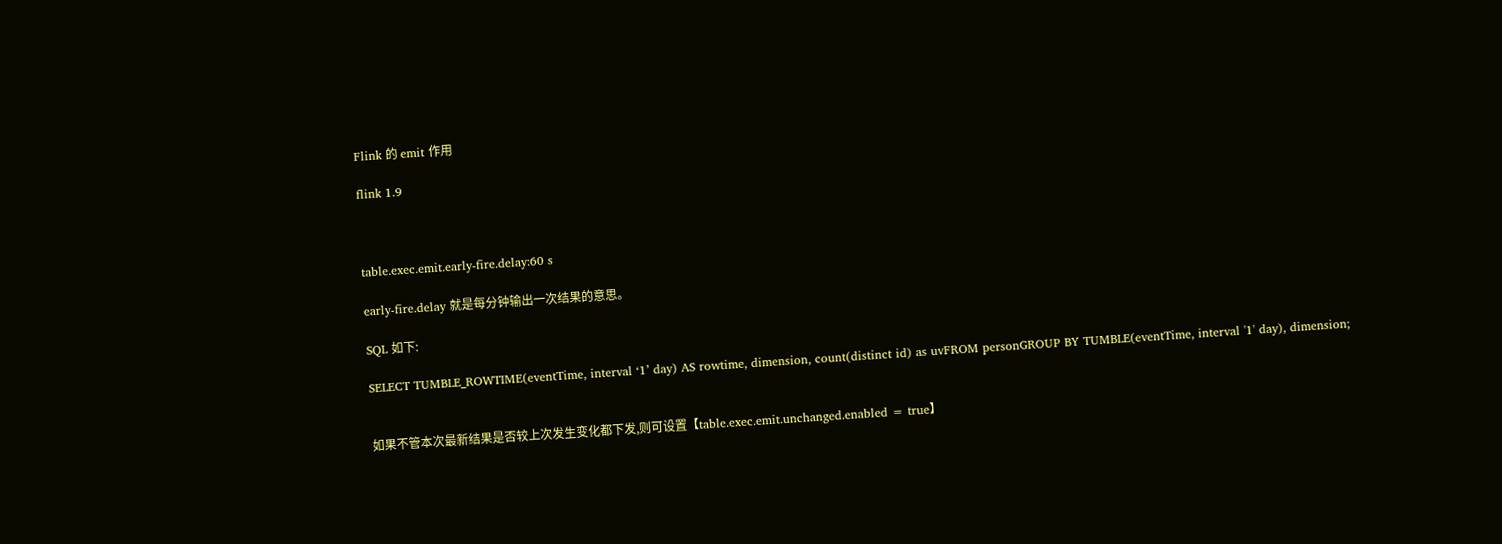Flink 的 emit 作用

flink 1.9



table.exec.emit.early-fire.delay:60 s

early-fire.delay 就是每分钟输出一次结果的意思。

SQL 如下:

SELECT TUMBLE_ROWTIME(eventTime, interval ‘1’ day) AS rowtime, dimension, count(distinct id) as uvFROM personGROUP BY TUMBLE(eventTime, interval '1' day), dimension;


如果不管本次最新结果是否较上次发生变化都下发,则可设置【table.exec.emit.unchanged.enabled = true】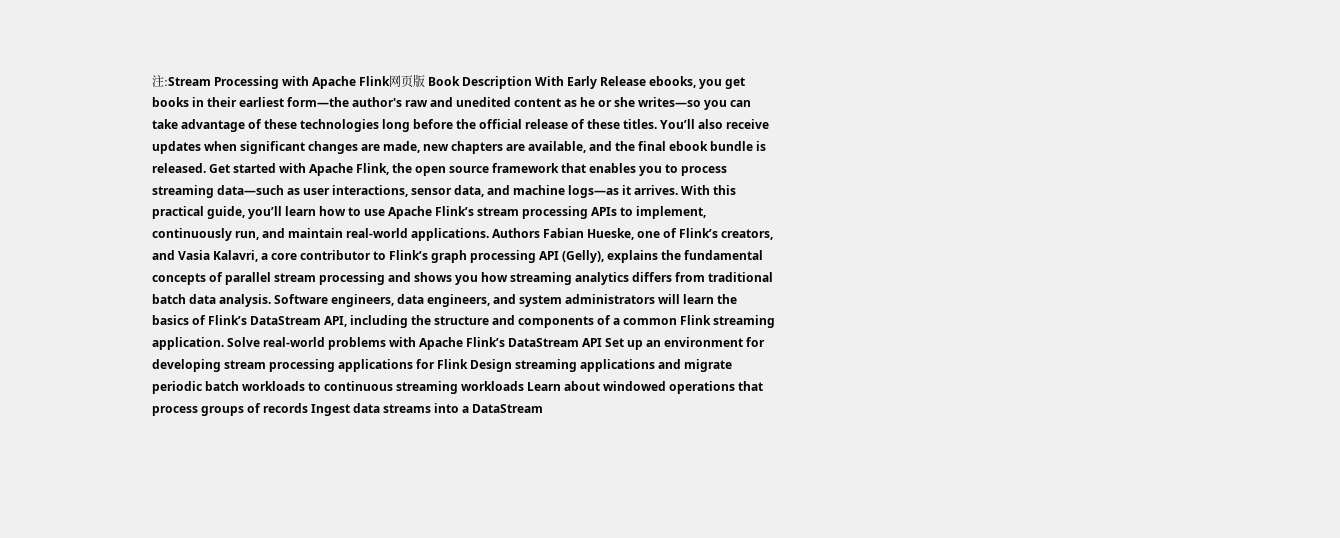注:Stream Processing with Apache Flink网页版 Book Description With Early Release ebooks, you get books in their earliest form—the author's raw and unedited content as he or she writes—so you can take advantage of these technologies long before the official release of these titles. You’ll also receive updates when significant changes are made, new chapters are available, and the final ebook bundle is released. Get started with Apache Flink, the open source framework that enables you to process streaming data—such as user interactions, sensor data, and machine logs—as it arrives. With this practical guide, you’ll learn how to use Apache Flink’s stream processing APIs to implement, continuously run, and maintain real-world applications. Authors Fabian Hueske, one of Flink’s creators, and Vasia Kalavri, a core contributor to Flink’s graph processing API (Gelly), explains the fundamental concepts of parallel stream processing and shows you how streaming analytics differs from traditional batch data analysis. Software engineers, data engineers, and system administrators will learn the basics of Flink’s DataStream API, including the structure and components of a common Flink streaming application. Solve real-world problems with Apache Flink’s DataStream API Set up an environment for developing stream processing applications for Flink Design streaming applications and migrate periodic batch workloads to continuous streaming workloads Learn about windowed operations that process groups of records Ingest data streams into a DataStream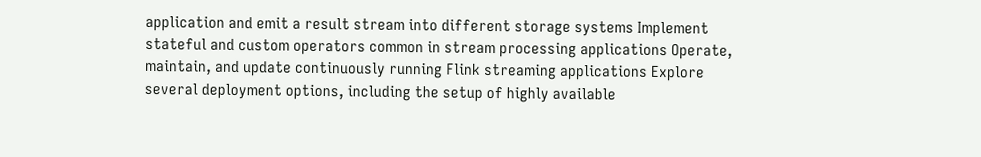application and emit a result stream into different storage systems Implement stateful and custom operators common in stream processing applications Operate, maintain, and update continuously running Flink streaming applications Explore several deployment options, including the setup of highly available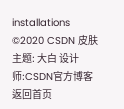installations
©2020 CSDN 皮肤主题: 大白 设计师:CSDN官方博客 返回首页